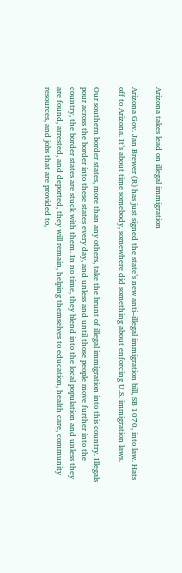Arizona takes lead on illegal immigration

Arizona Gov. Jan Brewer (R) has just signed the state’s new anti–illegal immigration bill, SB 1070, into law. Hats off to Arizona. It’s about time somebody, somewhere did something about enforcing U.S. immigration laws.

Our southern border states, more than any others, take the brunt of illegal immigration into this country. Illegals pour across the border into these states every day, and unless and until those people move further into the country, the border states are stuck with them. In no time, they blend into the local population and unless they are found, arrested, and deported, they will remain, helping themselves to education, health care, community resources, and jobs that are provided to,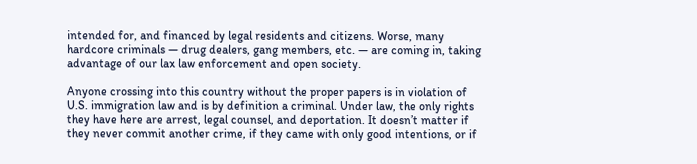intended for, and financed by legal residents and citizens. Worse, many hardcore criminals — drug dealers, gang members, etc. — are coming in, taking advantage of our lax law enforcement and open society.

Anyone crossing into this country without the proper papers is in violation of U.S. immigration law and is by definition a criminal. Under law, the only rights they have here are arrest, legal counsel, and deportation. It doesn’t matter if they never commit another crime, if they came with only good intentions, or if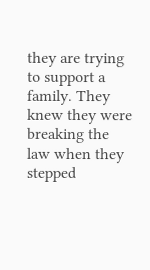they are trying to support a family. They knew they were breaking the law when they stepped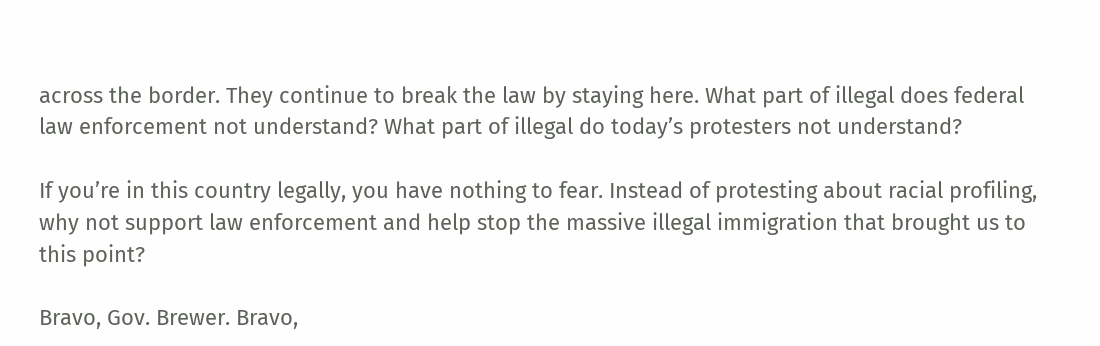across the border. They continue to break the law by staying here. What part of illegal does federal law enforcement not understand? What part of illegal do today’s protesters not understand?

If you’re in this country legally, you have nothing to fear. Instead of protesting about racial profiling, why not support law enforcement and help stop the massive illegal immigration that brought us to this point?

Bravo, Gov. Brewer. Bravo,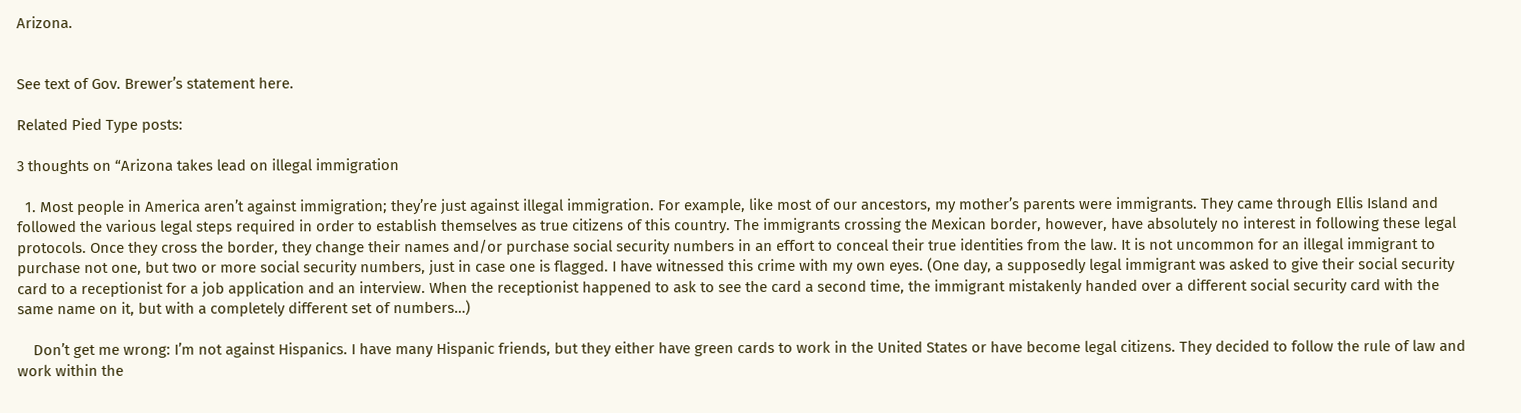Arizona.


See text of Gov. Brewer’s statement here.

Related Pied Type posts:

3 thoughts on “Arizona takes lead on illegal immigration

  1. Most people in America aren’t against immigration; they’re just against illegal immigration. For example, like most of our ancestors, my mother’s parents were immigrants. They came through Ellis Island and followed the various legal steps required in order to establish themselves as true citizens of this country. The immigrants crossing the Mexican border, however, have absolutely no interest in following these legal protocols. Once they cross the border, they change their names and/or purchase social security numbers in an effort to conceal their true identities from the law. It is not uncommon for an illegal immigrant to purchase not one, but two or more social security numbers, just in case one is flagged. I have witnessed this crime with my own eyes. (One day, a supposedly legal immigrant was asked to give their social security card to a receptionist for a job application and an interview. When the receptionist happened to ask to see the card a second time, the immigrant mistakenly handed over a different social security card with the same name on it, but with a completely different set of numbers…)

    Don’t get me wrong: I’m not against Hispanics. I have many Hispanic friends, but they either have green cards to work in the United States or have become legal citizens. They decided to follow the rule of law and work within the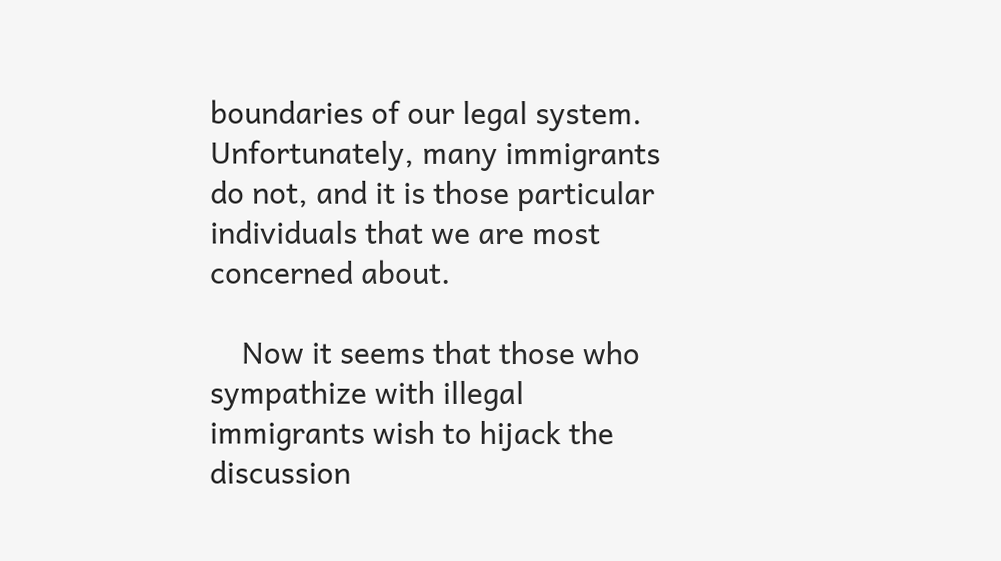boundaries of our legal system. Unfortunately, many immigrants do not, and it is those particular individuals that we are most concerned about.

    Now it seems that those who sympathize with illegal immigrants wish to hijack the discussion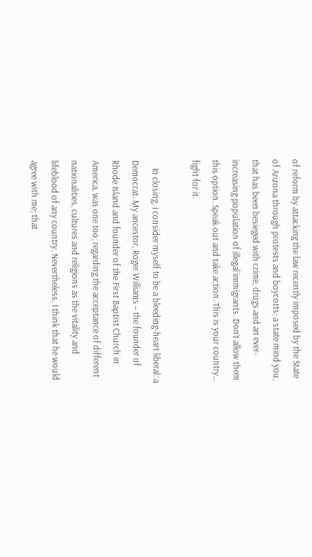of reform by attacking the law recently imposed by the State of Arizona through protests and boycotts; a state mind you, that has been besieged with crime, drugs and an ever-increasing population of illegal immigrants. Don’t allow them this option. Speak out and take action. This is your country… fight for it.

    In closing, I consider myself to be a bleeding-heart liberal: a Democrat. My ancestor, Roger Williams – the founder of Rhode Island and founder of the First Baptist Church in America, was one too; regarding the acceptance of different nationalities, cultures and religions as the vitality and lifeblood of any country. Nevertheless, I think that he would agree with me; that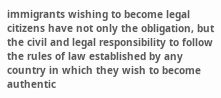immigrants wishing to become legal citizens have not only the obligation, but the civil and legal responsibility to follow the rules of law established by any country in which they wish to become authentic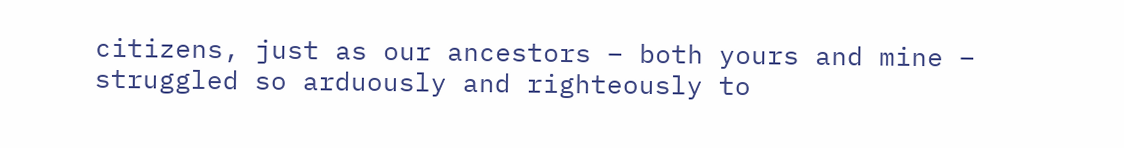citizens, just as our ancestors – both yours and mine – struggled so arduously and righteously to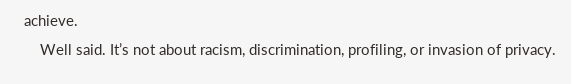achieve.
    Well said. It’s not about racism, discrimination, profiling, or invasion of privacy.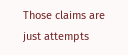Those claims are just attempts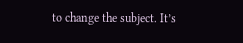to change the subject. It’s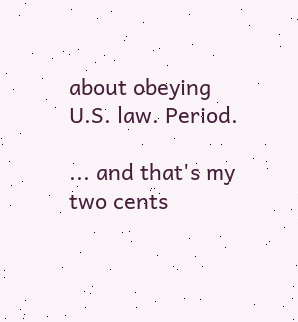about obeying U.S. law. Period.

... and that's my two cents